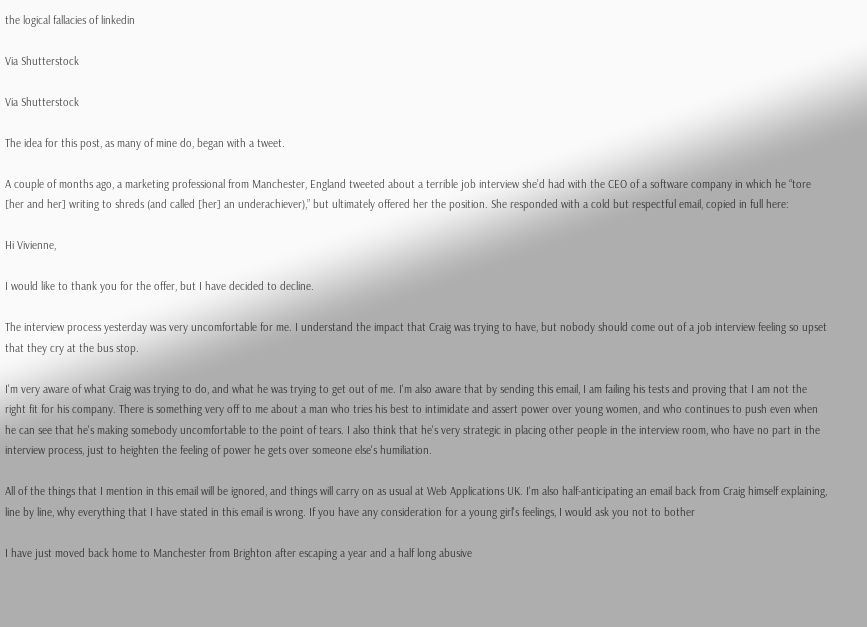the logical fallacies of linkedin

Via Shutterstock

Via Shutterstock

The idea for this post, as many of mine do, began with a tweet.

A couple of months ago, a marketing professional from Manchester, England tweeted about a terrible job interview she’d had with the CEO of a software company in which he “tore [her and her] writing to shreds (and called [her] an underachiever),” but ultimately offered her the position. She responded with a cold but respectful email, copied in full here:

Hi Vivienne,

I would like to thank you for the offer, but I have decided to decline.

The interview process yesterday was very uncomfortable for me. I understand the impact that Craig was trying to have, but nobody should come out of a job interview feeling so upset that they cry at the bus stop.

I'm very aware of what Craig was trying to do, and what he was trying to get out of me. I'm also aware that by sending this email, I am failing his tests and proving that I am not the right fit for his company. There is something very off to me about a man who tries his best to intimidate and assert power over young women, and who continues to push even when he can see that he's making somebody uncomfortable to the point of tears. I also think that he's very strategic in placing other people in the interview room, who have no part in the interview process, just to heighten the feeling of power he gets over someone else's humiliation.

All of the things that I mention in this email will be ignored, and things will carry on as usual at Web Applications UK. I'm also half-anticipating an email back from Craig himself explaining, line by line, why everything that I have stated in this email is wrong. If you have any consideration for a young girl's feelings, I would ask you not to bother

I have just moved back home to Manchester from Brighton after escaping a year and a half long abusive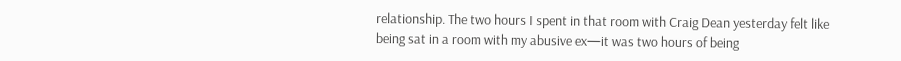relationship. The two hours I spent in that room with Craig Dean yesterday felt like being sat in a room with my abusive ex—it was two hours of being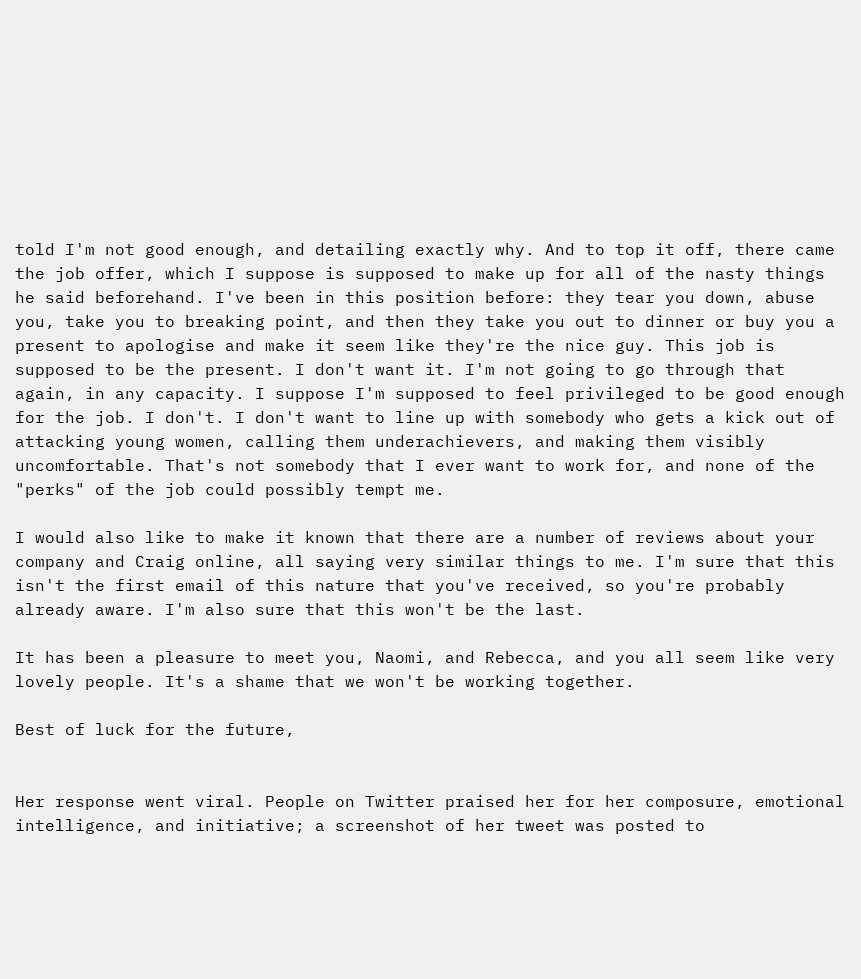told I'm not good enough, and detailing exactly why. And to top it off, there came the job offer, which I suppose is supposed to make up for all of the nasty things he said beforehand. I've been in this position before: they tear you down, abuse you, take you to breaking point, and then they take you out to dinner or buy you a present to apologise and make it seem like they're the nice guy. This job is supposed to be the present. I don't want it. I'm not going to go through that again, in any capacity. I suppose I'm supposed to feel privileged to be good enough for the job. I don't. I don't want to line up with somebody who gets a kick out of attacking young women, calling them underachievers, and making them visibly uncomfortable. That's not somebody that I ever want to work for, and none of the "perks" of the job could possibly tempt me.

I would also like to make it known that there are a number of reviews about your company and Craig online, all saying very similar things to me. I'm sure that this isn't the first email of this nature that you've received, so you're probably already aware. I'm also sure that this won't be the last.

It has been a pleasure to meet you, Naomi, and Rebecca, and you all seem like very lovely people. It's a shame that we won't be working together.

Best of luck for the future,


Her response went viral. People on Twitter praised her for her composure, emotional intelligence, and initiative; a screenshot of her tweet was posted to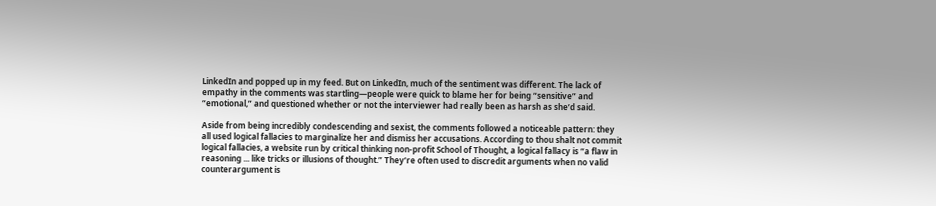LinkedIn and popped up in my feed. But on LinkedIn, much of the sentiment was different. The lack of empathy in the comments was startling—people were quick to blame her for being “sensitive” and “emotional,” and questioned whether or not the interviewer had really been as harsh as she’d said.

Aside from being incredibly condescending and sexist, the comments followed a noticeable pattern: they all used logical fallacies to marginalize her and dismiss her accusations. According to thou shalt not commit logical fallacies, a website run by critical thinking non-profit School of Thought, a logical fallacy is “a flaw in reasoning ... like tricks or illusions of thought.” They’re often used to discredit arguments when no valid counterargument is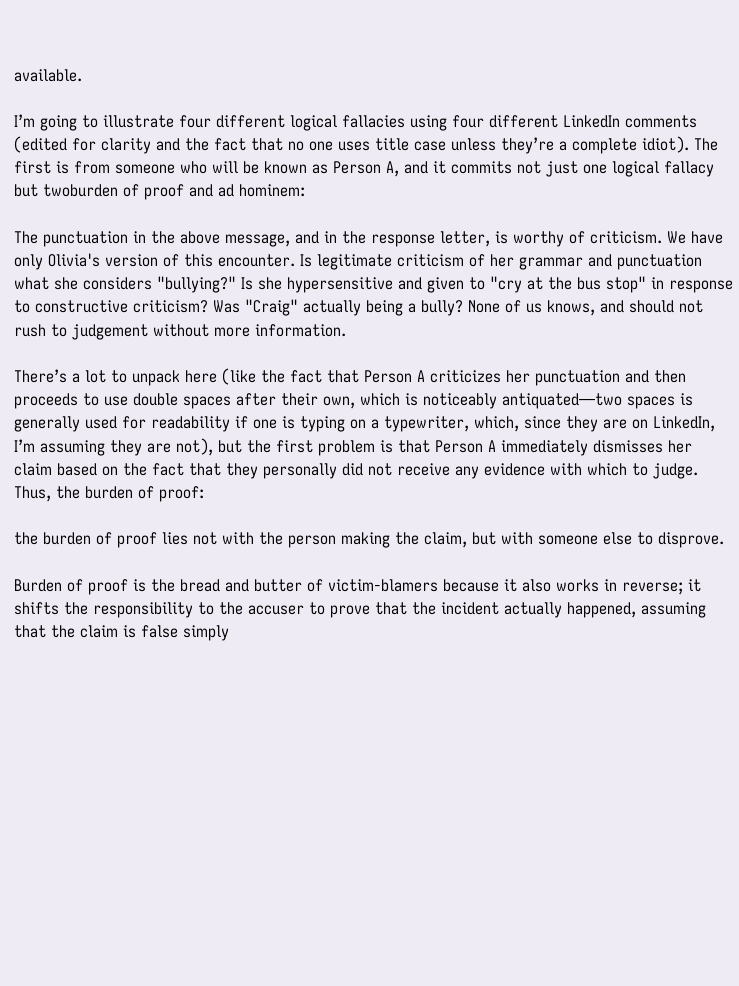available.

I’m going to illustrate four different logical fallacies using four different LinkedIn comments (edited for clarity and the fact that no one uses title case unless they’re a complete idiot). The first is from someone who will be known as Person A, and it commits not just one logical fallacy but twoburden of proof and ad hominem:

The punctuation in the above message, and in the response letter, is worthy of criticism. We have only Olivia's version of this encounter. Is legitimate criticism of her grammar and punctuation what she considers "bullying?" Is she hypersensitive and given to "cry at the bus stop" in response to constructive criticism? Was "Craig" actually being a bully? None of us knows, and should not rush to judgement without more information.

There’s a lot to unpack here (like the fact that Person A criticizes her punctuation and then proceeds to use double spaces after their own, which is noticeably antiquated—two spaces is generally used for readability if one is typing on a typewriter, which, since they are on LinkedIn, I’m assuming they are not), but the first problem is that Person A immediately dismisses her claim based on the fact that they personally did not receive any evidence with which to judge. Thus, the burden of proof:

the burden of proof lies not with the person making the claim, but with someone else to disprove.

Burden of proof is the bread and butter of victim-blamers because it also works in reverse; it shifts the responsibility to the accuser to prove that the incident actually happened, assuming that the claim is false simply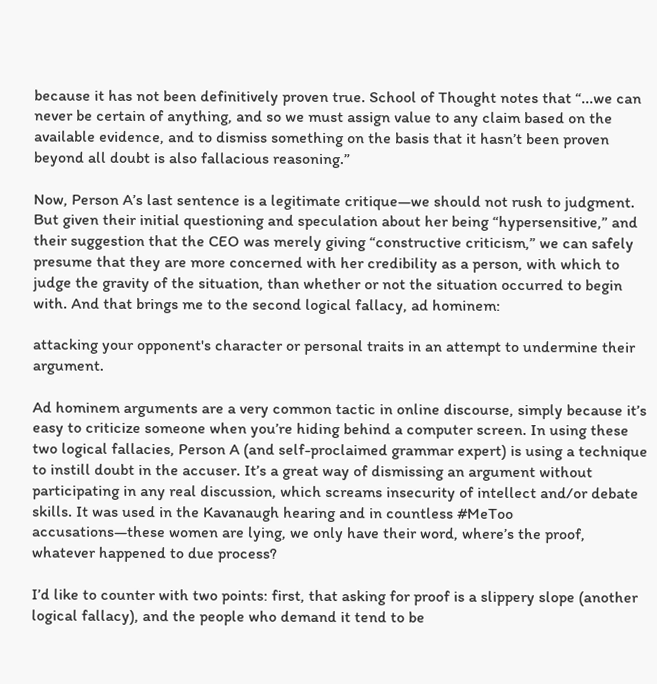because it has not been definitively proven true. School of Thought notes that “...we can never be certain of anything, and so we must assign value to any claim based on the available evidence, and to dismiss something on the basis that it hasn’t been proven beyond all doubt is also fallacious reasoning.”

Now, Person A’s last sentence is a legitimate critique—we should not rush to judgment. But given their initial questioning and speculation about her being “hypersensitive,” and their suggestion that the CEO was merely giving “constructive criticism,” we can safely presume that they are more concerned with her credibility as a person, with which to judge the gravity of the situation, than whether or not the situation occurred to begin with. And that brings me to the second logical fallacy, ad hominem:

attacking your opponent's character or personal traits in an attempt to undermine their argument.

Ad hominem arguments are a very common tactic in online discourse, simply because it’s easy to criticize someone when you’re hiding behind a computer screen. In using these two logical fallacies, Person A (and self-proclaimed grammar expert) is using a technique to instill doubt in the accuser. It’s a great way of dismissing an argument without participating in any real discussion, which screams insecurity of intellect and/or debate skills. It was used in the Kavanaugh hearing and in countless #MeToo accusations—these women are lying, we only have their word, where’s the proof, whatever happened to due process?

I’d like to counter with two points: first, that asking for proof is a slippery slope (another logical fallacy), and the people who demand it tend to be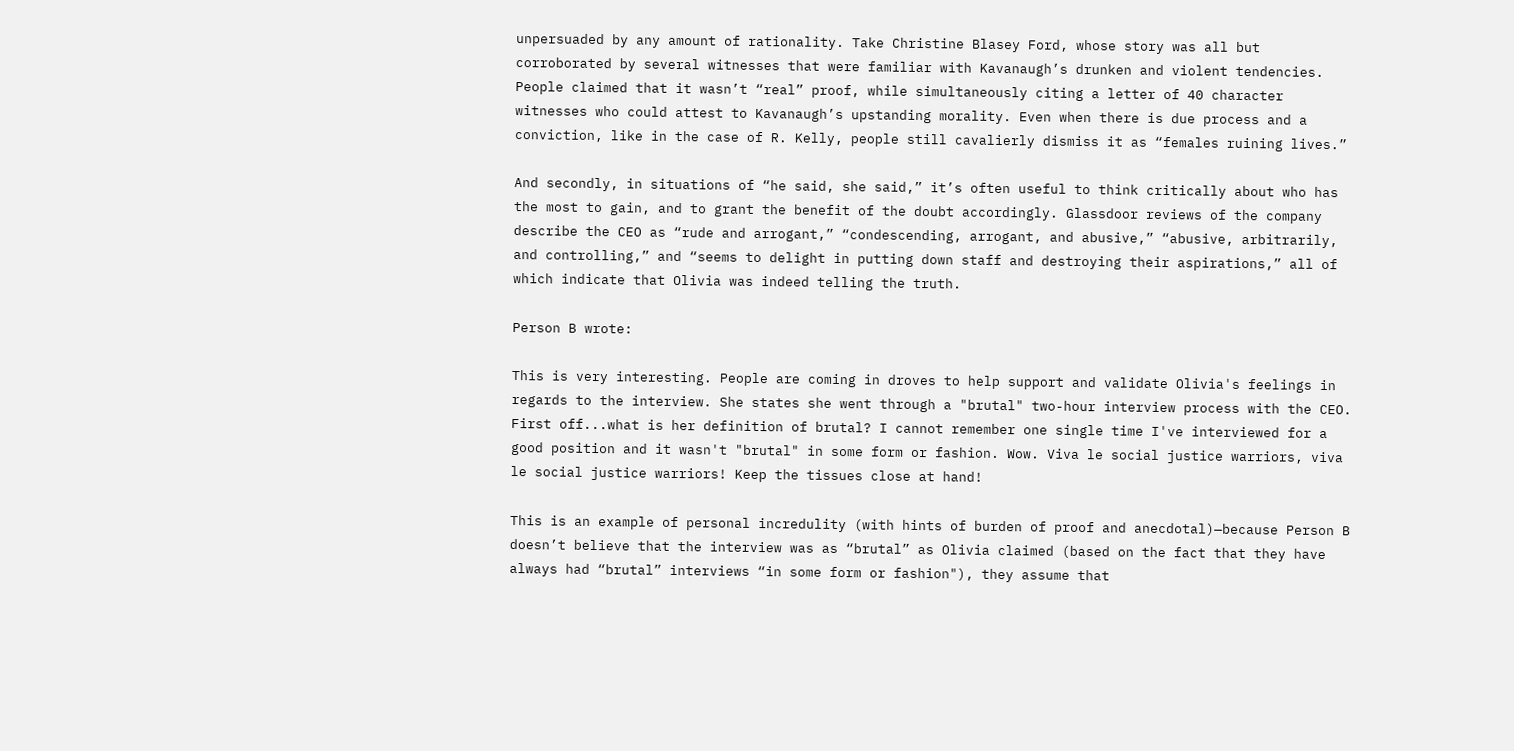unpersuaded by any amount of rationality. Take Christine Blasey Ford, whose story was all but corroborated by several witnesses that were familiar with Kavanaugh’s drunken and violent tendencies. People claimed that it wasn’t “real” proof, while simultaneously citing a letter of 40 character witnesses who could attest to Kavanaugh’s upstanding morality. Even when there is due process and a conviction, like in the case of R. Kelly, people still cavalierly dismiss it as “females ruining lives.”

And secondly, in situations of “he said, she said,” it’s often useful to think critically about who has the most to gain, and to grant the benefit of the doubt accordingly. Glassdoor reviews of the company describe the CEO as “rude and arrogant,” “condescending, arrogant, and abusive,” “abusive, arbitrarily, and controlling,” and “seems to delight in putting down staff and destroying their aspirations,” all of which indicate that Olivia was indeed telling the truth.

Person B wrote:

This is very interesting. People are coming in droves to help support and validate Olivia's feelings in regards to the interview. She states she went through a "brutal" two-hour interview process with the CEO. First off...what is her definition of brutal? I cannot remember one single time I've interviewed for a good position and it wasn't "brutal" in some form or fashion. Wow. Viva le social justice warriors, viva le social justice warriors! Keep the tissues close at hand!

This is an example of personal incredulity (with hints of burden of proof and anecdotal)—because Person B doesn’t believe that the interview was as “brutal” as Olivia claimed (based on the fact that they have always had “brutal” interviews “in some form or fashion"), they assume that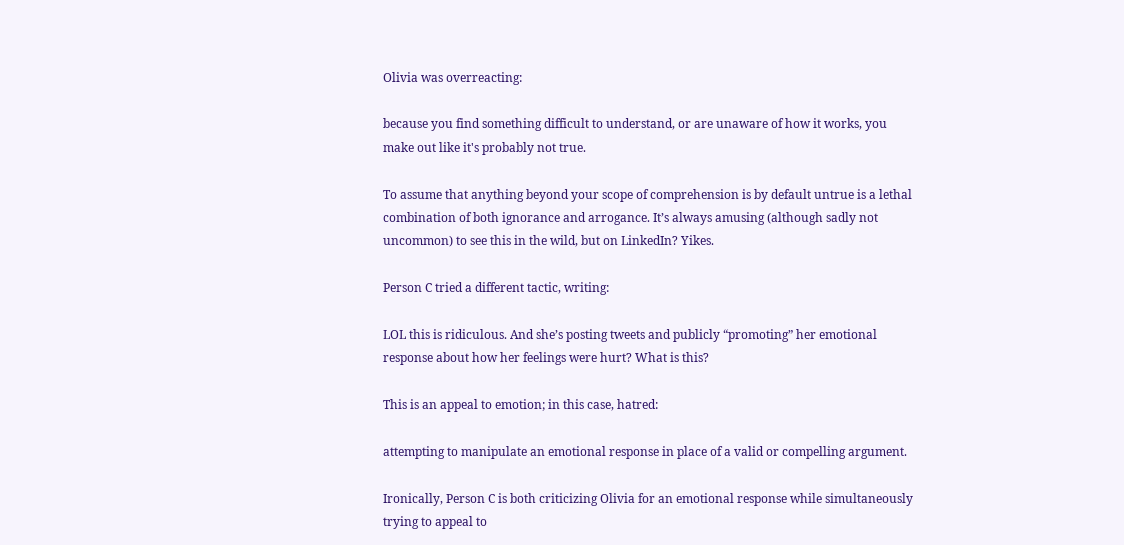Olivia was overreacting:

because you find something difficult to understand, or are unaware of how it works, you make out like it's probably not true.

To assume that anything beyond your scope of comprehension is by default untrue is a lethal combination of both ignorance and arrogance. It’s always amusing (although sadly not uncommon) to see this in the wild, but on LinkedIn? Yikes.

Person C tried a different tactic, writing:

LOL this is ridiculous. And she’s posting tweets and publicly “promoting” her emotional response about how her feelings were hurt? What is this?

This is an appeal to emotion; in this case, hatred:

attempting to manipulate an emotional response in place of a valid or compelling argument.

Ironically, Person C is both criticizing Olivia for an emotional response while simultaneously trying to appeal to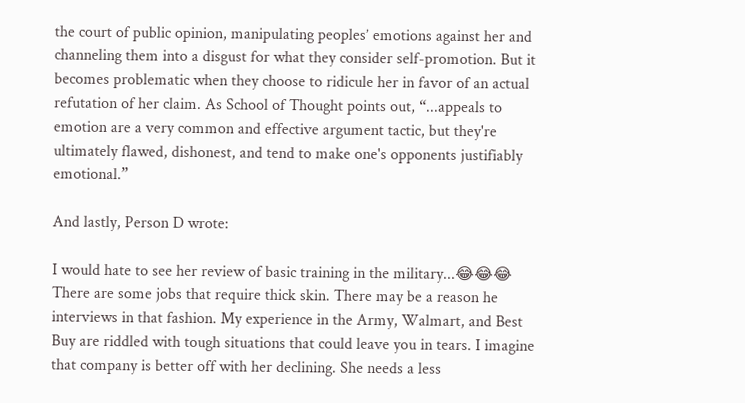the court of public opinion, manipulating peoples’ emotions against her and channeling them into a disgust for what they consider self-promotion. But it becomes problematic when they choose to ridicule her in favor of an actual refutation of her claim. As School of Thought points out, “...appeals to emotion are a very common and effective argument tactic, but they're ultimately flawed, dishonest, and tend to make one's opponents justifiably emotional.”

And lastly, Person D wrote:

I would hate to see her review of basic training in the military...😂😂😂 There are some jobs that require thick skin. There may be a reason he interviews in that fashion. My experience in the Army, Walmart, and Best Buy are riddled with tough situations that could leave you in tears. I imagine that company is better off with her declining. She needs a less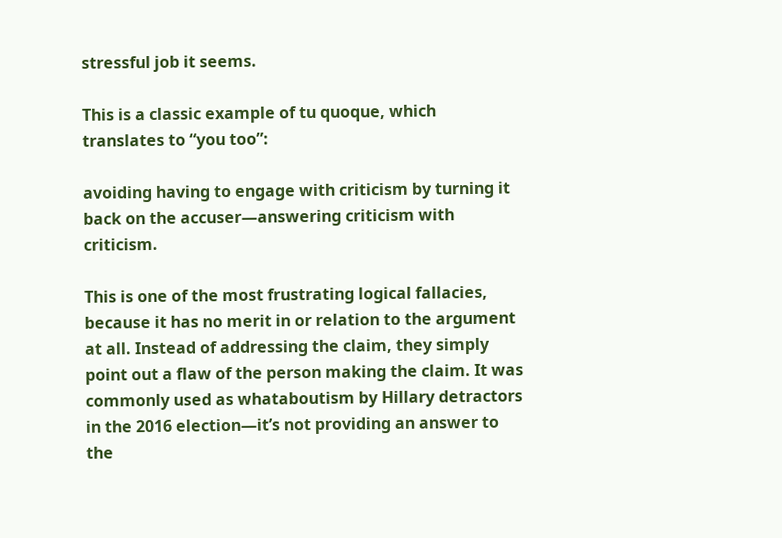stressful job it seems.

This is a classic example of tu quoque, which translates to “you too”:

avoiding having to engage with criticism by turning it back on the accuser—answering criticism with criticism.

This is one of the most frustrating logical fallacies, because it has no merit in or relation to the argument at all. Instead of addressing the claim, they simply point out a flaw of the person making the claim. It was commonly used as whataboutism by Hillary detractors in the 2016 election—it’s not providing an answer to the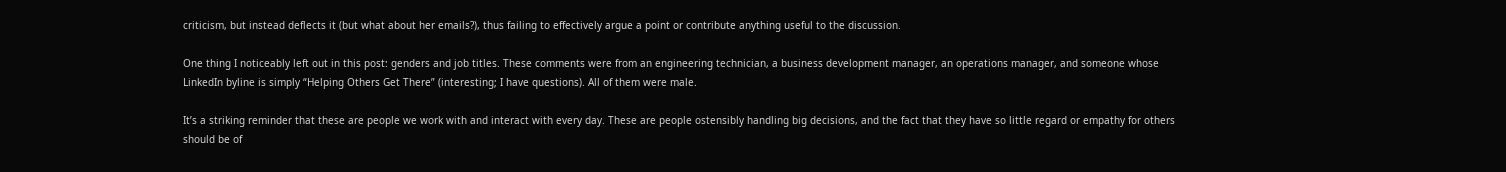criticism, but instead deflects it (but what about her emails?), thus failing to effectively argue a point or contribute anything useful to the discussion.

One thing I noticeably left out in this post: genders and job titles. These comments were from an engineering technician, a business development manager, an operations manager, and someone whose LinkedIn byline is simply “Helping Others Get There” (interesting; I have questions). All of them were male.

It’s a striking reminder that these are people we work with and interact with every day. These are people ostensibly handling big decisions, and the fact that they have so little regard or empathy for others should be of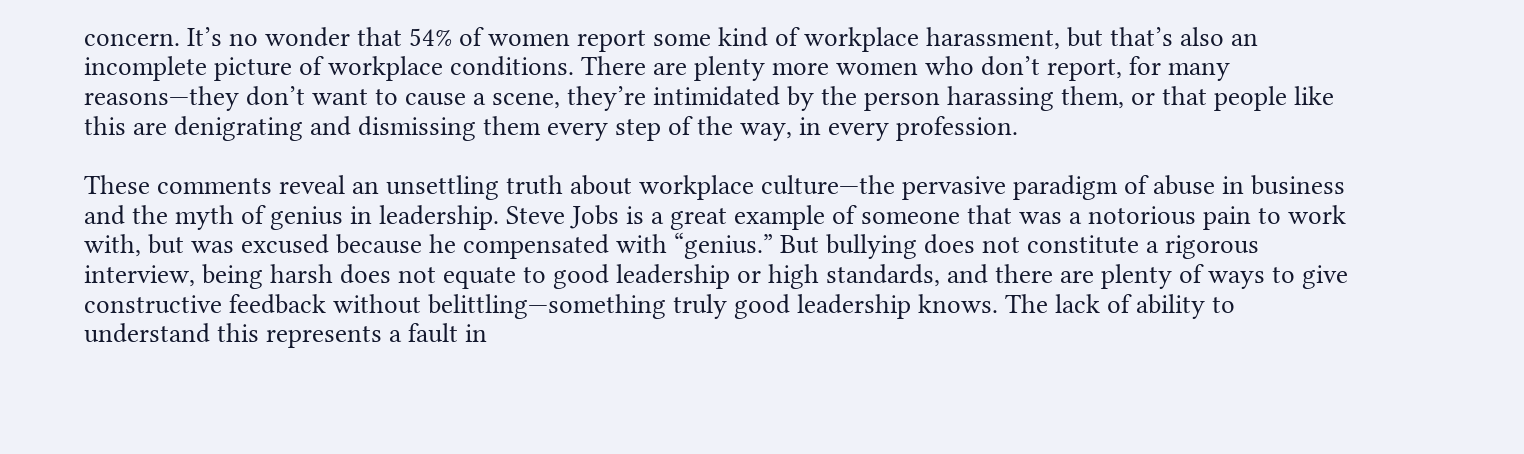concern. It’s no wonder that 54% of women report some kind of workplace harassment, but that’s also an incomplete picture of workplace conditions. There are plenty more women who don’t report, for many reasons—they don’t want to cause a scene, they’re intimidated by the person harassing them, or that people like this are denigrating and dismissing them every step of the way, in every profession.

These comments reveal an unsettling truth about workplace culture—the pervasive paradigm of abuse in business and the myth of genius in leadership. Steve Jobs is a great example of someone that was a notorious pain to work with, but was excused because he compensated with “genius.” But bullying does not constitute a rigorous interview, being harsh does not equate to good leadership or high standards, and there are plenty of ways to give constructive feedback without belittling—something truly good leadership knows. The lack of ability to understand this represents a fault in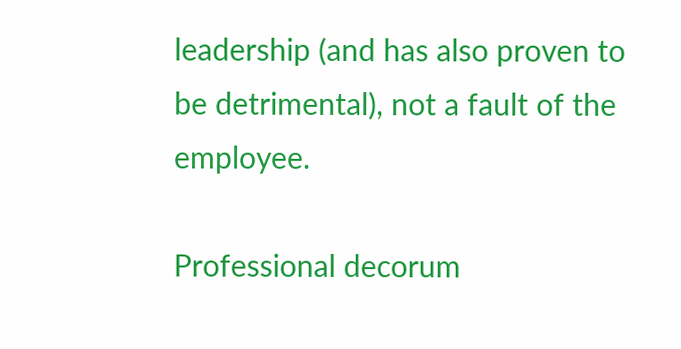leadership (and has also proven to be detrimental), not a fault of the employee.

Professional decorum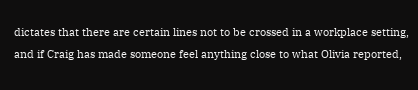dictates that there are certain lines not to be crossed in a workplace setting, and if Craig has made someone feel anything close to what Olivia reported,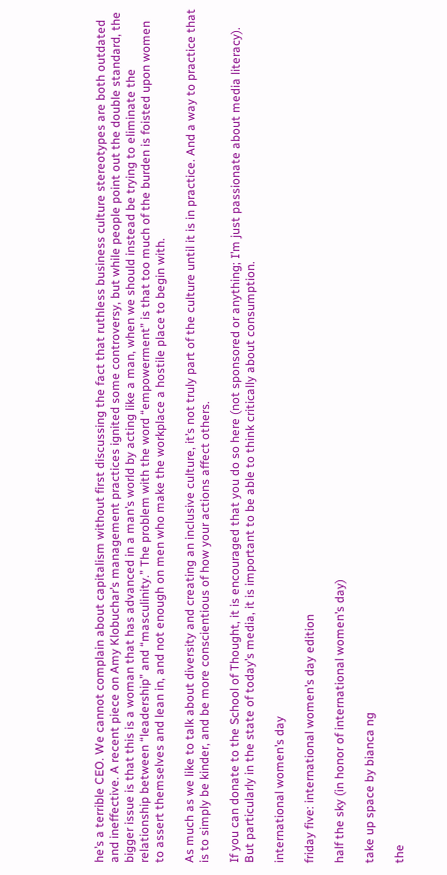he’s a terrible CEO. We cannot complain about capitalism without first discussing the fact that ruthless business culture stereotypes are both outdated and ineffective. A recent piece on Amy Klobuchar’s management practices ignited some controversy, but while people point out the double standard, the bigger issue is that this is a woman that has advanced in a man’s world by acting like a man, when we should instead be trying to eliminate the relationship between “leadership” and “masculinity.” The problem with the word “empowerment” is that too much of the burden is foisted upon women to assert themselves and lean in, and not enough on men who make the workplace a hostile place to begin with.

As much as we like to talk about diversity and creating an inclusive culture, it’s not truly part of the culture until it is in practice. And a way to practice that is to simply be kinder, and be more conscientious of how your actions affect others.

If you can donate to the School of Thought, it is encouraged that you do so here (not sponsored or anything; I’m just passionate about media literacy). But particularly in the state of today’s media, it is important to be able to think critically about consumption.

international women’s day

friday five: international women’s day edition

half the sky (in honor of international women’s day)

take up space by bianca ng

the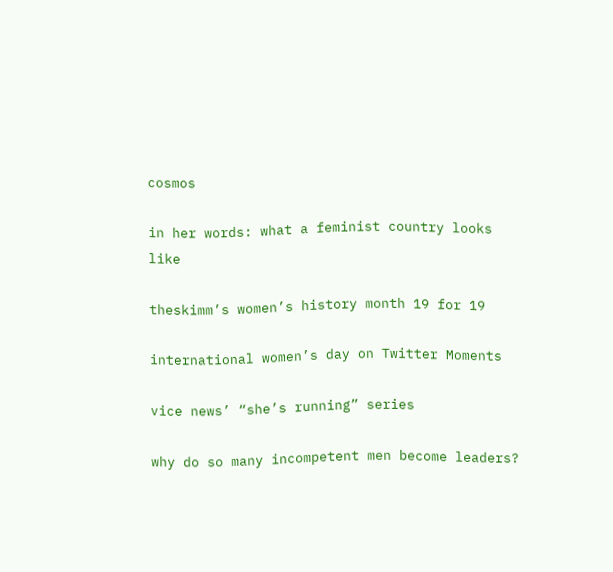cosmos

in her words: what a feminist country looks like

theskimm’s women’s history month 19 for 19

international women’s day on Twitter Moments

vice news’ “she’s running” series

why do so many incompetent men become leaders?